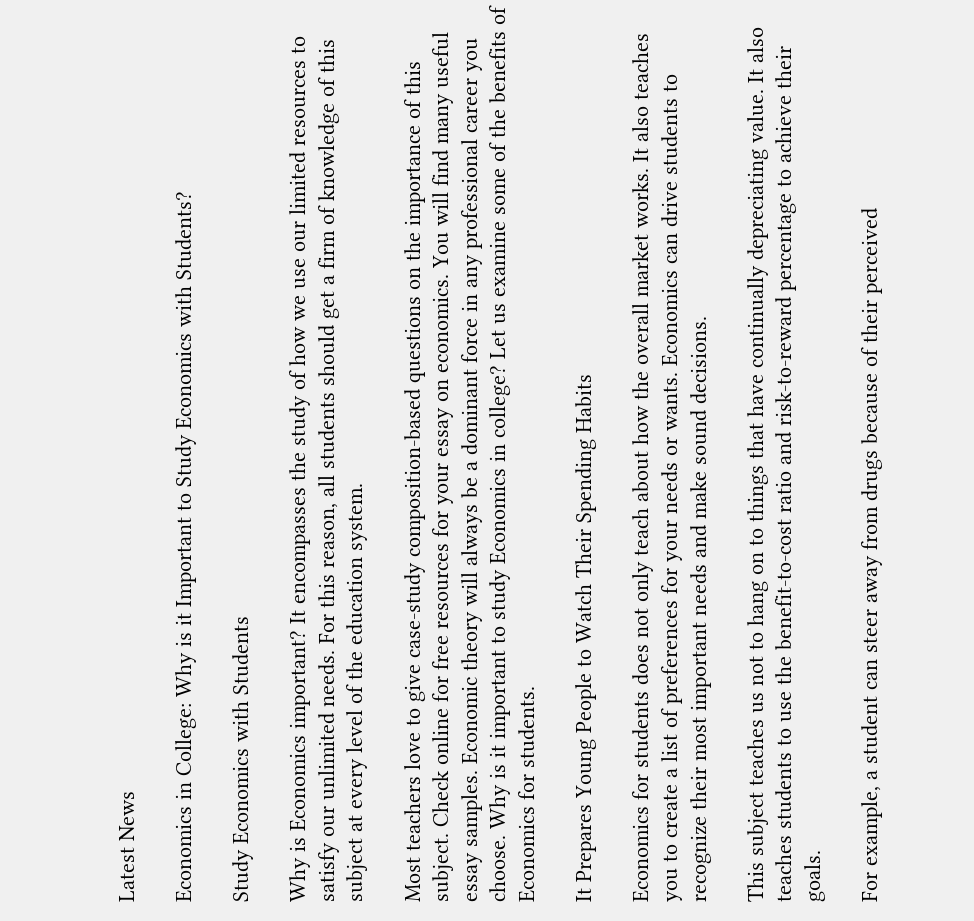Latest News

Economics in College: Why is it Important to Study Economics with Students?

Study Economics with Students

Why is Economics important? It encompasses the study of how we use our limited resources to satisfy our unlimited needs. For this reason, all students should get a firm of knowledge of this subject at every level of the education system.

Most teachers love to give case-study composition-based questions on the importance of this subject. Check online for free resources for your essay on economics. You will find many useful essay samples. Economic theory will always be a dominant force in any professional career you choose. Why is it important to study Economics in college? Let us examine some of the benefits of Economics for students.

It Prepares Young People to Watch Their Spending Habits

Economics for students does not only teach about how the overall market works. It also teaches you to create a list of preferences for your needs or wants. Economics can drive students to recognize their most important needs and make sound decisions.

This subject teaches us not to hang on to things that have continually depreciating value. It also teaches students to use the benefit-to-cost ratio and risk-to-reward percentage to achieve their goals.

For example, a student can steer away from drugs because of their perceived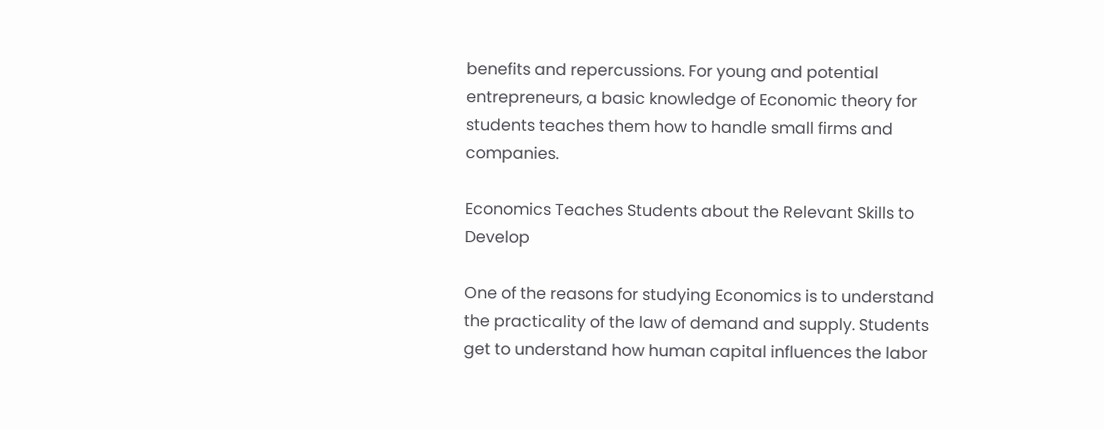benefits and repercussions. For young and potential entrepreneurs, a basic knowledge of Economic theory for students teaches them how to handle small firms and companies.

Economics Teaches Students about the Relevant Skills to Develop

One of the reasons for studying Economics is to understand the practicality of the law of demand and supply. Students get to understand how human capital influences the labor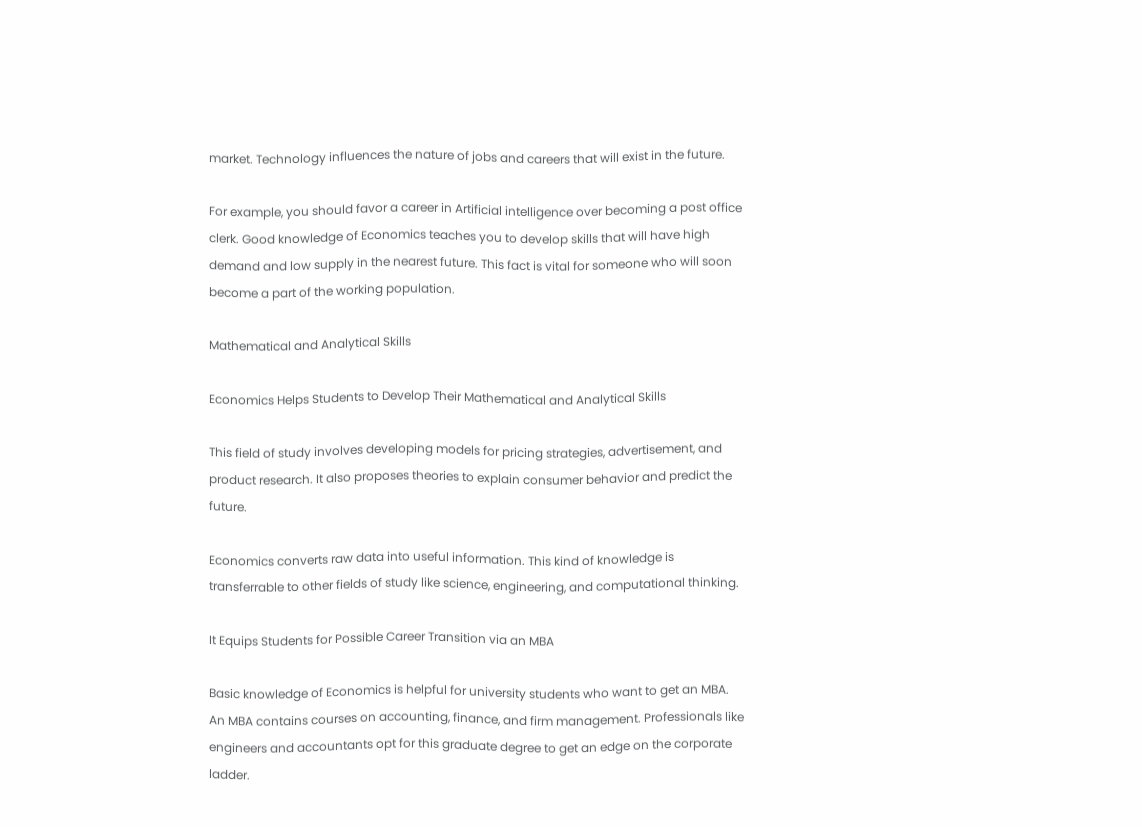market. Technology influences the nature of jobs and careers that will exist in the future.

For example, you should favor a career in Artificial intelligence over becoming a post office clerk. Good knowledge of Economics teaches you to develop skills that will have high demand and low supply in the nearest future. This fact is vital for someone who will soon become a part of the working population.

Mathematical and Analytical Skills

Economics Helps Students to Develop Their Mathematical and Analytical Skills

This field of study involves developing models for pricing strategies, advertisement, and product research. It also proposes theories to explain consumer behavior and predict the future.

Economics converts raw data into useful information. This kind of knowledge is transferrable to other fields of study like science, engineering, and computational thinking.

It Equips Students for Possible Career Transition via an MBA

Basic knowledge of Economics is helpful for university students who want to get an MBA. An MBA contains courses on accounting, finance, and firm management. Professionals like engineers and accountants opt for this graduate degree to get an edge on the corporate ladder.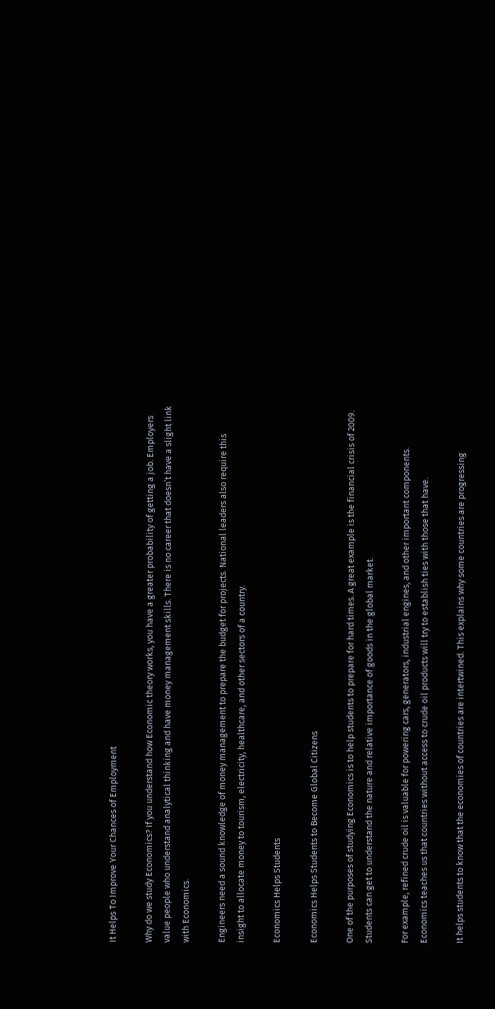It Helps To Improve Your Chances of Employment

Why do we study Economics? If you understand how Economic theory works, you have a greater probability of getting a job. Employers value people who understand analytical thinking and have money management skills. There is no career that doesn’t have a slight link with Economics.

Engineers need a sound knowledge of money management to prepare the budget for projects. National leaders also require this insight to allocate money to tourism, electricity, healthcare, and other sectors of a country.

Economics Helps Students

Economics Helps Students to Become Global Citizens

One of the purposes of studying Economics is to help students to prepare for hard times. A great example is the financial crisis of 2009. Students can get to understand the nature and relative importance of goods in the global market.

For example, refined crude oil is valuable for powering cars, generators, industrial engines, and other important components. Economics teaches us that countries without access to crude oil products will try to establish ties with those that have.

It helps students to know that the economies of countries are intertwined. This explains why some countries are progressing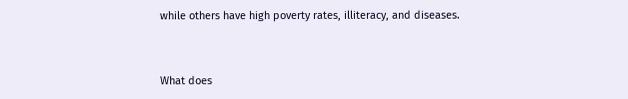while others have high poverty rates, illiteracy, and diseases.


What does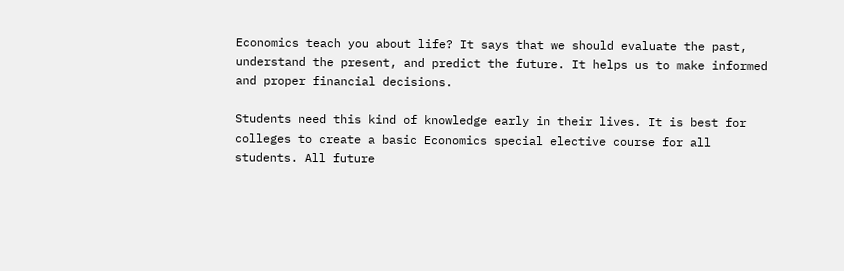Economics teach you about life? It says that we should evaluate the past, understand the present, and predict the future. It helps us to make informed and proper financial decisions.

Students need this kind of knowledge early in their lives. It is best for colleges to create a basic Economics special elective course for all students. All future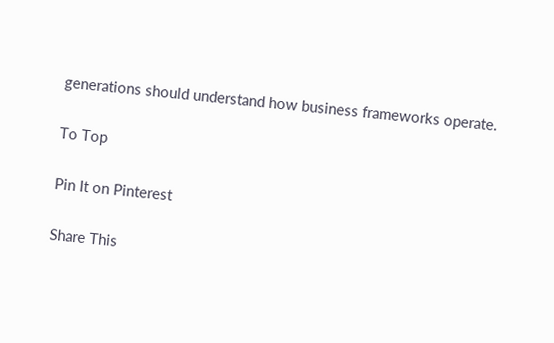generations should understand how business frameworks operate.

To Top

Pin It on Pinterest

Share This